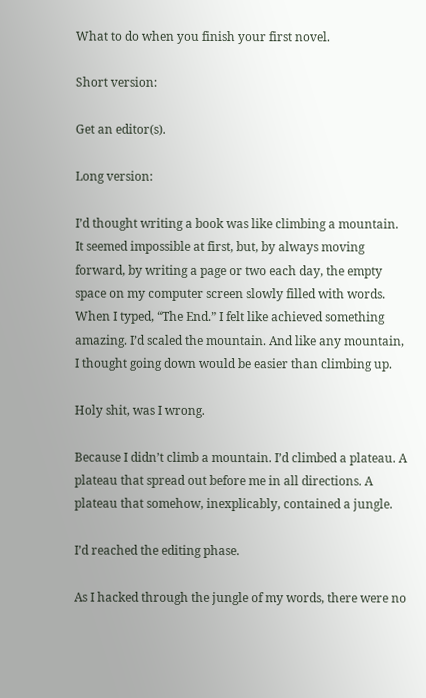What to do when you finish your first novel.

Short version:

Get an editor(s).

Long version:

I’d thought writing a book was like climbing a mountain. It seemed impossible at first, but, by always moving forward, by writing a page or two each day, the empty space on my computer screen slowly filled with words. When I typed, “The End.” I felt like achieved something amazing. I’d scaled the mountain. And like any mountain, I thought going down would be easier than climbing up.

Holy shit, was I wrong.

Because I didn’t climb a mountain. I’d climbed a plateau. A plateau that spread out before me in all directions. A plateau that somehow, inexplicably, contained a jungle.

I’d reached the editing phase.

As I hacked through the jungle of my words, there were no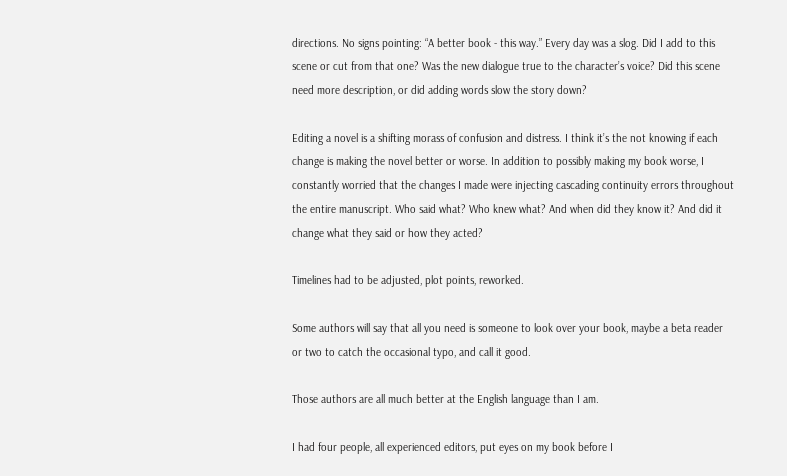directions. No signs pointing: “A better book - this way.” Every day was a slog. Did I add to this scene or cut from that one? Was the new dialogue true to the character’s voice? Did this scene need more description, or did adding words slow the story down?

Editing a novel is a shifting morass of confusion and distress. I think it’s the not knowing if each change is making the novel better or worse. In addition to possibly making my book worse, I constantly worried that the changes I made were injecting cascading continuity errors throughout the entire manuscript. Who said what? Who knew what? And when did they know it? And did it change what they said or how they acted?

Timelines had to be adjusted, plot points, reworked.

Some authors will say that all you need is someone to look over your book, maybe a beta reader or two to catch the occasional typo, and call it good.

Those authors are all much better at the English language than I am.

I had four people, all experienced editors, put eyes on my book before I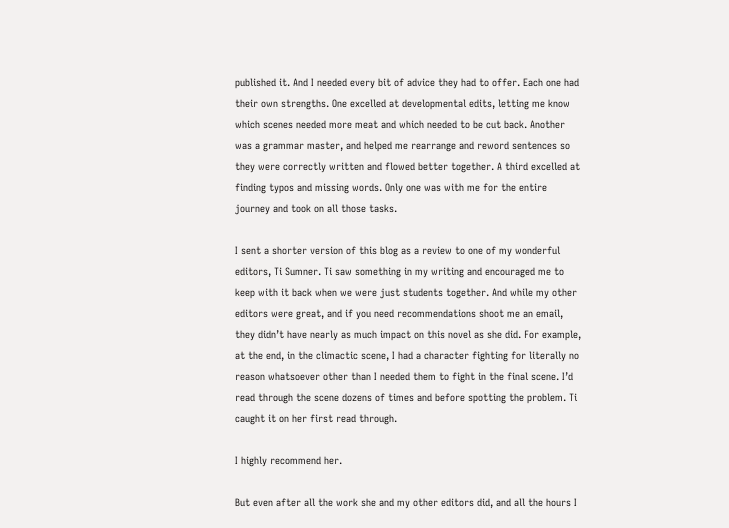published it. And I needed every bit of advice they had to offer. Each one had their own strengths. One excelled at developmental edits, letting me know which scenes needed more meat and which needed to be cut back. Another was a grammar master, and helped me rearrange and reword sentences so they were correctly written and flowed better together. A third excelled at finding typos and missing words. Only one was with me for the entire journey and took on all those tasks.

I sent a shorter version of this blog as a review to one of my wonderful editors, Ti Sumner. Ti saw something in my writing and encouraged me to keep with it back when we were just students together. And while my other editors were great, and if you need recommendations shoot me an email, they didn’t have nearly as much impact on this novel as she did. For example, at the end, in the climactic scene, I had a character fighting for literally no reason whatsoever other than I needed them to fight in the final scene. I’d read through the scene dozens of times and before spotting the problem. Ti caught it on her first read through.

I highly recommend her.

But even after all the work she and my other editors did, and all the hours I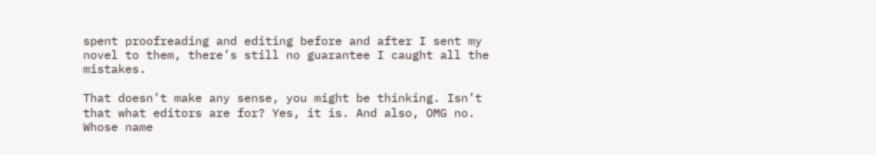spent proofreading and editing before and after I sent my novel to them, there’s still no guarantee I caught all the mistakes.

That doesn’t make any sense, you might be thinking. Isn’t that what editors are for? Yes, it is. And also, OMG no. Whose name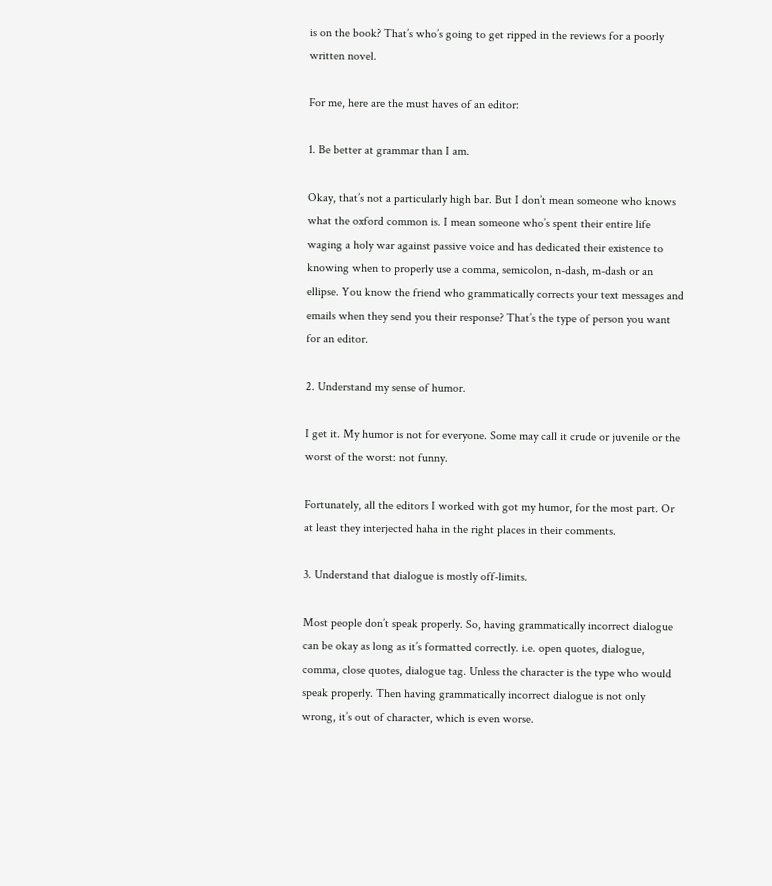is on the book? That’s who’s going to get ripped in the reviews for a poorly written novel.

For me, here are the must haves of an editor:

1. Be better at grammar than I am.

Okay, that’s not a particularly high bar. But I don’t mean someone who knows what the oxford common is. I mean someone who’s spent their entire life waging a holy war against passive voice and has dedicated their existence to knowing when to properly use a comma, semicolon, n-dash, m-dash or an ellipse. You know the friend who grammatically corrects your text messages and emails when they send you their response? That’s the type of person you want for an editor.

2. Understand my sense of humor.

I get it. My humor is not for everyone. Some may call it crude or juvenile or the worst of the worst: not funny.

Fortunately, all the editors I worked with got my humor, for the most part. Or at least they interjected haha in the right places in their comments.

3. Understand that dialogue is mostly off-limits.

Most people don’t speak properly. So, having grammatically incorrect dialogue can be okay as long as it’s formatted correctly. i.e. open quotes, dialogue, comma, close quotes, dialogue tag. Unless the character is the type who would speak properly. Then having grammatically incorrect dialogue is not only wrong, it’s out of character, which is even worse.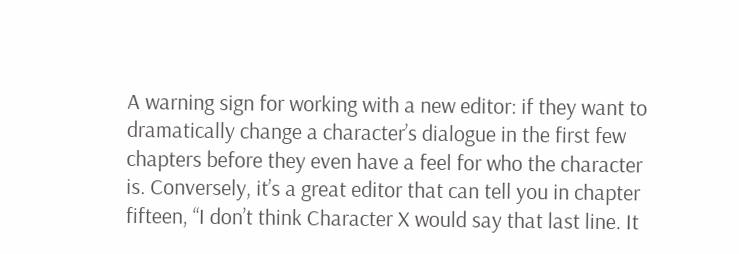A warning sign for working with a new editor: if they want to dramatically change a character’s dialogue in the first few chapters before they even have a feel for who the character is. Conversely, it’s a great editor that can tell you in chapter fifteen, “I don’t think Character X would say that last line. It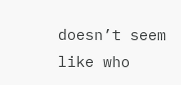doesn’t seem like who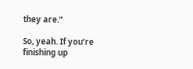they are.”

So, yeah. If you’re finishing up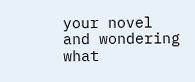your novel and wondering what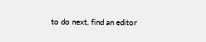to do next, find an editor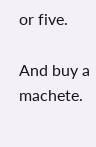or five.

And buy a machete.